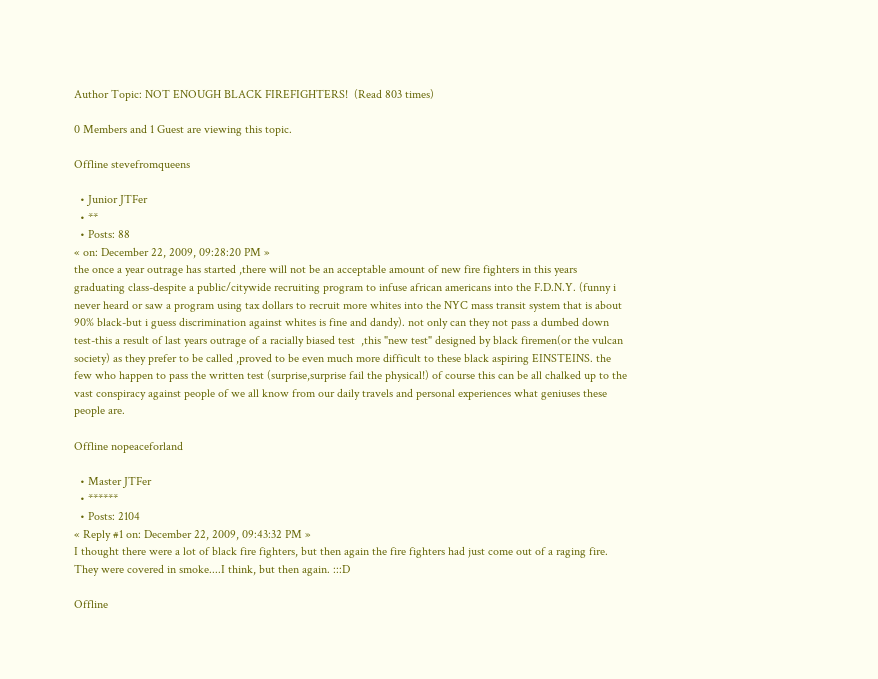Author Topic: NOT ENOUGH BLACK FIREFIGHTERS!  (Read 803 times)

0 Members and 1 Guest are viewing this topic.

Offline stevefromqueens

  • Junior JTFer
  • **
  • Posts: 88
« on: December 22, 2009, 09:28:20 PM »
the once a year outrage has started ,there will not be an acceptable amount of new fire fighters in this years graduating class-despite a public/citywide recruiting program to infuse african americans into the F.D.N.Y. (funny i never heard or saw a program using tax dollars to recruit more whites into the NYC mass transit system that is about 90% black-but i guess discrimination against whites is fine and dandy). not only can they not pass a dumbed down test-this a result of last years outrage of a racially biased test  ,this "new test" designed by black firemen(or the vulcan society) as they prefer to be called ,proved to be even much more difficult to these black aspiring EINSTEINS. the few who happen to pass the written test (surprise,surprise fail the physical!) of course this can be all chalked up to the vast conspiracy against people of we all know from our daily travels and personal experiences what geniuses these people are.

Offline nopeaceforland

  • Master JTFer
  • ******
  • Posts: 2104
« Reply #1 on: December 22, 2009, 09:43:32 PM »
I thought there were a lot of black fire fighters, but then again the fire fighters had just come out of a raging fire. They were covered in smoke....I think, but then again. :::D

Offline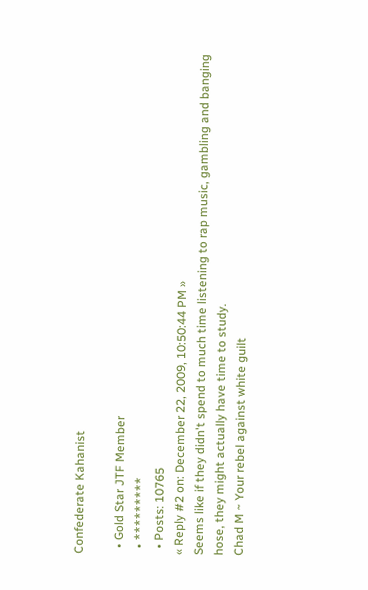Confederate Kahanist

  • Gold Star JTF Member
  • *********
  • Posts: 10765
« Reply #2 on: December 22, 2009, 10:50:44 PM »
Seems like if they didn't spend to much time listening to rap music, gambling and banging hose, they might actually have time to study.
Chad M ~ Your rebel against white guilt